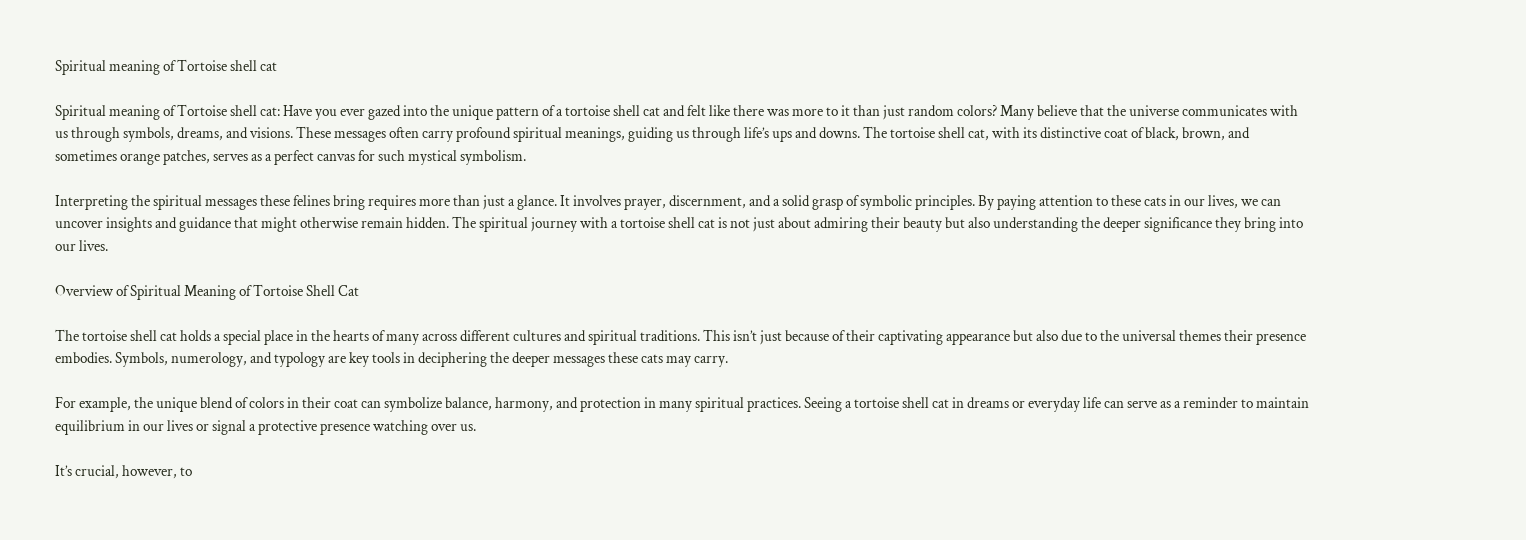Spiritual meaning of Tortoise shell cat

Spiritual meaning of Tortoise shell cat: Have you ever gazed into the unique pattern of a tortoise shell cat and felt like there was more to it than just random colors? Many believe that the universe communicates with us through symbols, dreams, and visions. These messages often carry profound spiritual meanings, guiding us through life’s ups and downs. The tortoise shell cat, with its distinctive coat of black, brown, and sometimes orange patches, serves as a perfect canvas for such mystical symbolism.

Interpreting the spiritual messages these felines bring requires more than just a glance. It involves prayer, discernment, and a solid grasp of symbolic principles. By paying attention to these cats in our lives, we can uncover insights and guidance that might otherwise remain hidden. The spiritual journey with a tortoise shell cat is not just about admiring their beauty but also understanding the deeper significance they bring into our lives.

Overview of Spiritual Meaning of Tortoise Shell Cat

The tortoise shell cat holds a special place in the hearts of many across different cultures and spiritual traditions. This isn’t just because of their captivating appearance but also due to the universal themes their presence embodies. Symbols, numerology, and typology are key tools in deciphering the deeper messages these cats may carry.

For example, the unique blend of colors in their coat can symbolize balance, harmony, and protection in many spiritual practices. Seeing a tortoise shell cat in dreams or everyday life can serve as a reminder to maintain equilibrium in our lives or signal a protective presence watching over us.

It’s crucial, however, to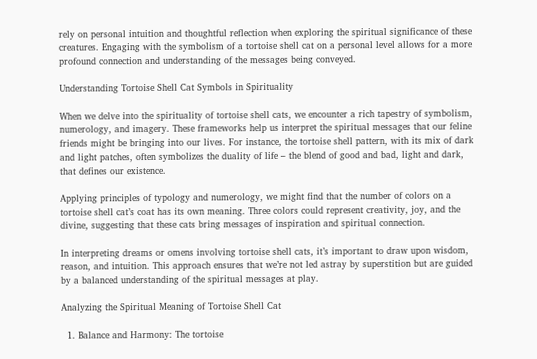rely on personal intuition and thoughtful reflection when exploring the spiritual significance of these creatures. Engaging with the symbolism of a tortoise shell cat on a personal level allows for a more profound connection and understanding of the messages being conveyed.

Understanding Tortoise Shell Cat Symbols in Spirituality

When we delve into the spirituality of tortoise shell cats, we encounter a rich tapestry of symbolism, numerology, and imagery. These frameworks help us interpret the spiritual messages that our feline friends might be bringing into our lives. For instance, the tortoise shell pattern, with its mix of dark and light patches, often symbolizes the duality of life – the blend of good and bad, light and dark, that defines our existence.

Applying principles of typology and numerology, we might find that the number of colors on a tortoise shell cat’s coat has its own meaning. Three colors could represent creativity, joy, and the divine, suggesting that these cats bring messages of inspiration and spiritual connection.

In interpreting dreams or omens involving tortoise shell cats, it’s important to draw upon wisdom, reason, and intuition. This approach ensures that we’re not led astray by superstition but are guided by a balanced understanding of the spiritual messages at play.

Analyzing the Spiritual Meaning of Tortoise Shell Cat

  1. Balance and Harmony: The tortoise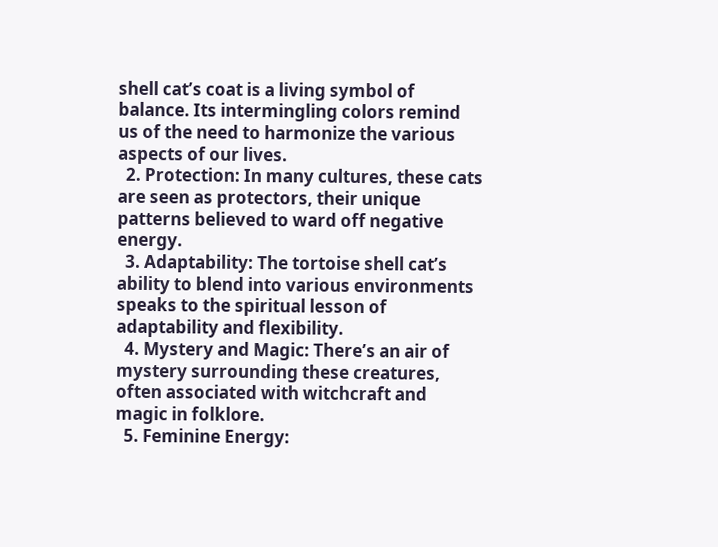shell cat’s coat is a living symbol of balance. Its intermingling colors remind us of the need to harmonize the various aspects of our lives.
  2. Protection: In many cultures, these cats are seen as protectors, their unique patterns believed to ward off negative energy.
  3. Adaptability: The tortoise shell cat’s ability to blend into various environments speaks to the spiritual lesson of adaptability and flexibility.
  4. Mystery and Magic: There’s an air of mystery surrounding these creatures, often associated with witchcraft and magic in folklore.
  5. Feminine Energy: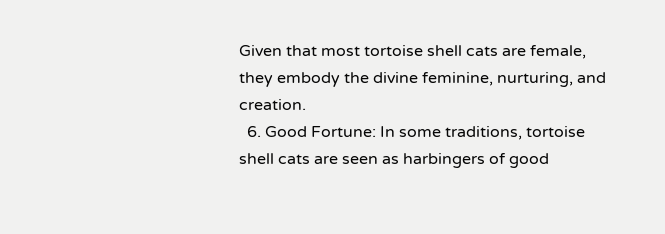Given that most tortoise shell cats are female, they embody the divine feminine, nurturing, and creation.
  6. Good Fortune: In some traditions, tortoise shell cats are seen as harbingers of good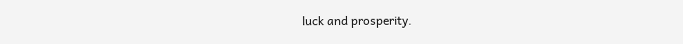luck and prosperity.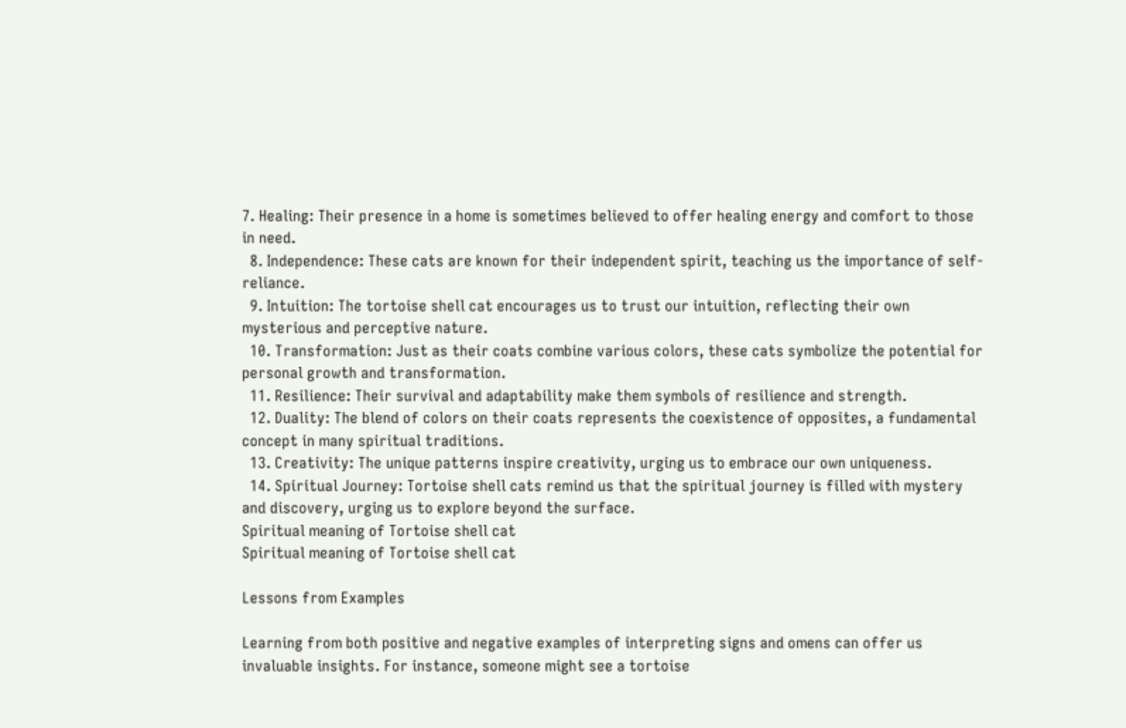7. Healing: Their presence in a home is sometimes believed to offer healing energy and comfort to those in need.
  8. Independence: These cats are known for their independent spirit, teaching us the importance of self-reliance.
  9. Intuition: The tortoise shell cat encourages us to trust our intuition, reflecting their own mysterious and perceptive nature.
  10. Transformation: Just as their coats combine various colors, these cats symbolize the potential for personal growth and transformation.
  11. Resilience: Their survival and adaptability make them symbols of resilience and strength.
  12. Duality: The blend of colors on their coats represents the coexistence of opposites, a fundamental concept in many spiritual traditions.
  13. Creativity: The unique patterns inspire creativity, urging us to embrace our own uniqueness.
  14. Spiritual Journey: Tortoise shell cats remind us that the spiritual journey is filled with mystery and discovery, urging us to explore beyond the surface.
Spiritual meaning of Tortoise shell cat
Spiritual meaning of Tortoise shell cat

Lessons from Examples

Learning from both positive and negative examples of interpreting signs and omens can offer us invaluable insights. For instance, someone might see a tortoise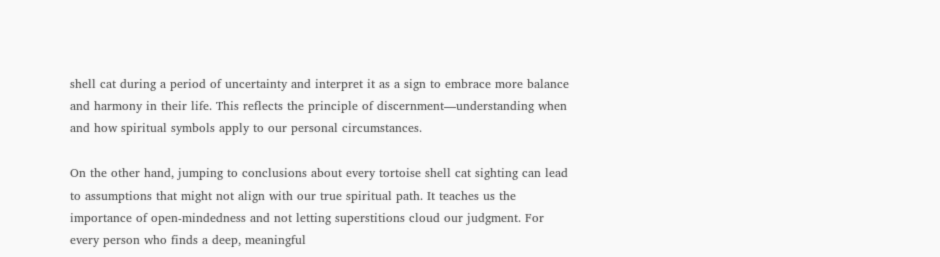shell cat during a period of uncertainty and interpret it as a sign to embrace more balance and harmony in their life. This reflects the principle of discernment—understanding when and how spiritual symbols apply to our personal circumstances.

On the other hand, jumping to conclusions about every tortoise shell cat sighting can lead to assumptions that might not align with our true spiritual path. It teaches us the importance of open-mindedness and not letting superstitions cloud our judgment. For every person who finds a deep, meaningful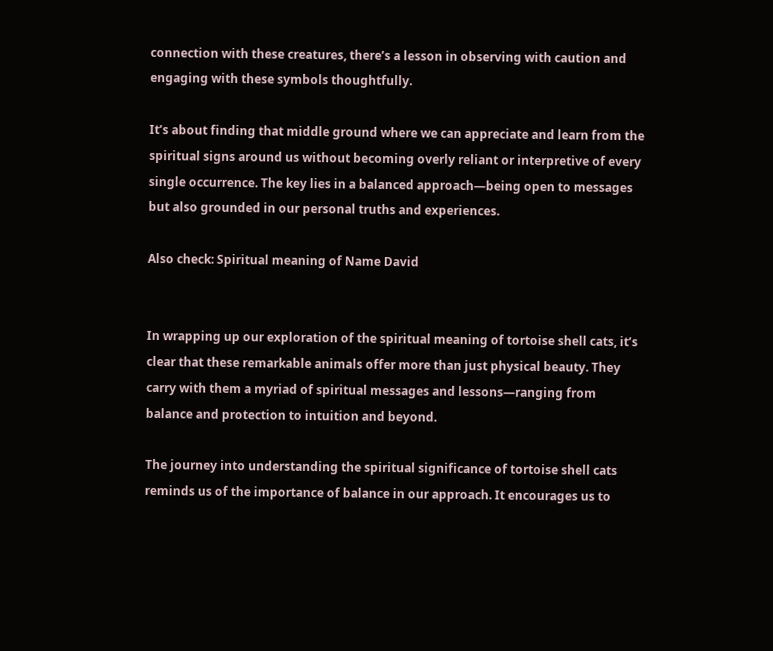connection with these creatures, there’s a lesson in observing with caution and engaging with these symbols thoughtfully.

It’s about finding that middle ground where we can appreciate and learn from the spiritual signs around us without becoming overly reliant or interpretive of every single occurrence. The key lies in a balanced approach—being open to messages but also grounded in our personal truths and experiences.

Also check: Spiritual meaning of Name David


In wrapping up our exploration of the spiritual meaning of tortoise shell cats, it’s clear that these remarkable animals offer more than just physical beauty. They carry with them a myriad of spiritual messages and lessons—ranging from balance and protection to intuition and beyond.

The journey into understanding the spiritual significance of tortoise shell cats reminds us of the importance of balance in our approach. It encourages us to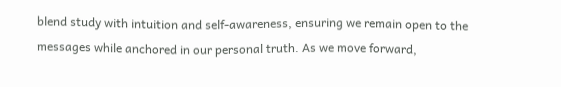blend study with intuition and self-awareness, ensuring we remain open to the messages while anchored in our personal truth. As we move forward,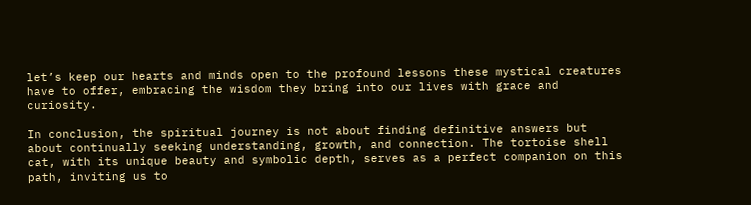let’s keep our hearts and minds open to the profound lessons these mystical creatures have to offer, embracing the wisdom they bring into our lives with grace and curiosity.

In conclusion, the spiritual journey is not about finding definitive answers but about continually seeking understanding, growth, and connection. The tortoise shell cat, with its unique beauty and symbolic depth, serves as a perfect companion on this path, inviting us to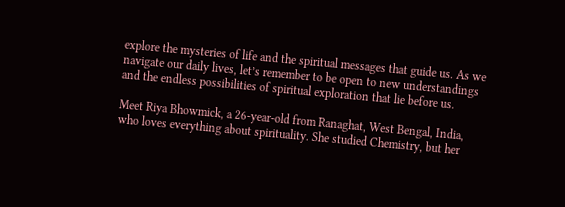explore the mysteries of life and the spiritual messages that guide us. As we navigate our daily lives, let’s remember to be open to new understandings and the endless possibilities of spiritual exploration that lie before us.

Meet Riya Bhowmick, a 26-year-old from Ranaghat, West Bengal, India, who loves everything about spirituality. She studied Chemistry, but her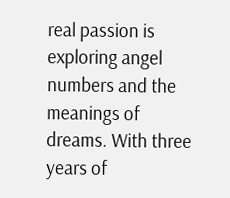real passion is exploring angel numbers and the meanings of dreams. With three years of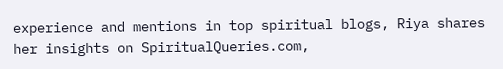experience and mentions in top spiritual blogs, Riya shares her insights on SpiritualQueries.com,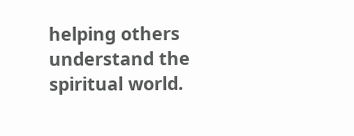helping others understand the spiritual world.